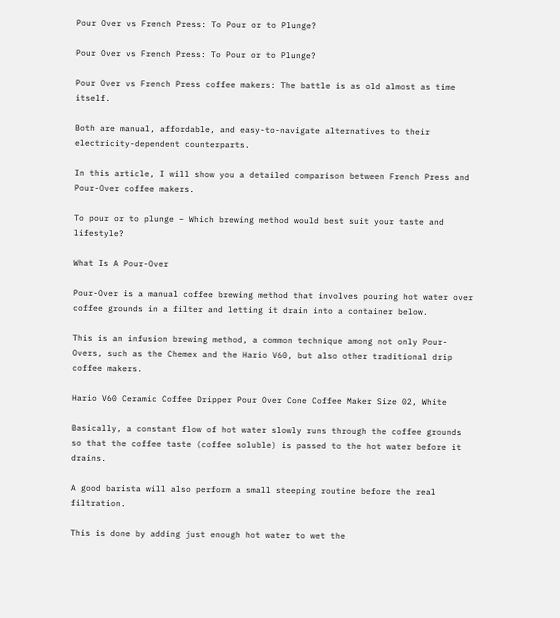Pour Over vs French Press: To Pour or to Plunge?

Pour Over vs French Press: To Pour or to Plunge?

Pour Over vs French Press coffee makers: The battle is as old almost as time itself.

Both are manual, affordable, and easy-to-navigate alternatives to their electricity-dependent counterparts.

In this article, I will show you a detailed comparison between French Press and Pour-Over coffee makers.

To pour or to plunge – Which brewing method would best suit your taste and lifestyle?

What Is A Pour-Over

Pour-Over is a manual coffee brewing method that involves pouring hot water over coffee grounds in a filter and letting it drain into a container below.

This is an infusion brewing method, a common technique among not only Pour-Overs, such as the Chemex and the Hario V60, but also other traditional drip coffee makers.

Hario V60 Ceramic Coffee Dripper Pour Over Cone Coffee Maker Size 02, White

Basically, a constant flow of hot water slowly runs through the coffee grounds so that the coffee taste (coffee soluble) is passed to the hot water before it drains.

A good barista will also perform a small steeping routine before the real filtration.

This is done by adding just enough hot water to wet the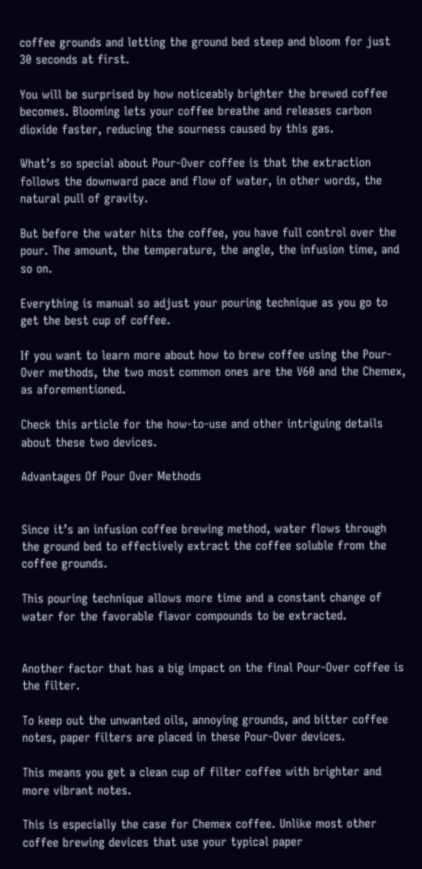coffee grounds and letting the ground bed steep and bloom for just 30 seconds at first.

You will be surprised by how noticeably brighter the brewed coffee becomes. Blooming lets your coffee breathe and releases carbon dioxide faster, reducing the sourness caused by this gas.

What’s so special about Pour-Over coffee is that the extraction follows the downward pace and flow of water, in other words, the natural pull of gravity.

But before the water hits the coffee, you have full control over the pour. The amount, the temperature, the angle, the infusion time, and so on.

Everything is manual so adjust your pouring technique as you go to get the best cup of coffee.

If you want to learn more about how to brew coffee using the Pour-Over methods, the two most common ones are the V60 and the Chemex, as aforementioned.

Check this article for the how-to-use and other intriguing details about these two devices.

Advantages Of Pour Over Methods


Since it’s an infusion coffee brewing method, water flows through the ground bed to effectively extract the coffee soluble from the coffee grounds.

This pouring technique allows more time and a constant change of water for the favorable flavor compounds to be extracted.


Another factor that has a big impact on the final Pour-Over coffee is the filter.

To keep out the unwanted oils, annoying grounds, and bitter coffee notes, paper filters are placed in these Pour-Over devices.

This means you get a clean cup of filter coffee with brighter and more vibrant notes.

This is especially the case for Chemex coffee. Unlike most other coffee brewing devices that use your typical paper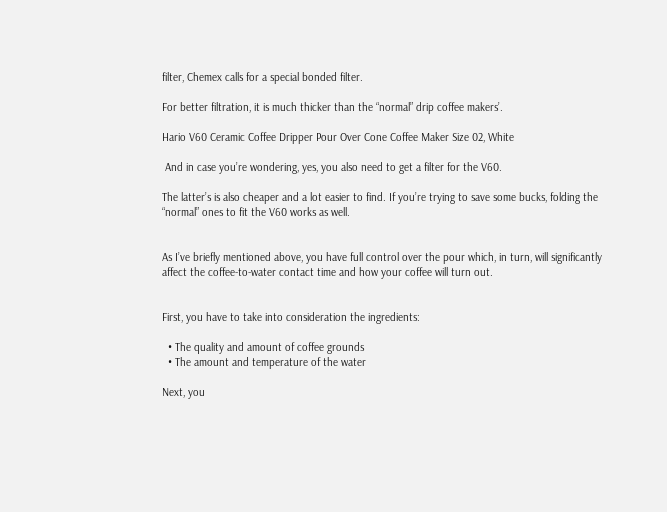filter, Chemex calls for a special bonded filter.

For better filtration, it is much thicker than the “normal” drip coffee makers’.

Hario V60 Ceramic Coffee Dripper Pour Over Cone Coffee Maker Size 02, White

 And in case you’re wondering, yes, you also need to get a filter for the V60.

The latter’s is also cheaper and a lot easier to find. If you’re trying to save some bucks, folding the “normal” ones to fit the V60 works as well.


As I’ve briefly mentioned above, you have full control over the pour which, in turn, will significantly affect the coffee-to-water contact time and how your coffee will turn out.


First, you have to take into consideration the ingredients:

  • The quality and amount of coffee grounds
  • The amount and temperature of the water

Next, you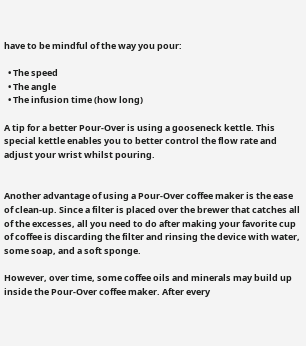have to be mindful of the way you pour:

  • The speed
  • The angle
  • The infusion time (how long)

A tip for a better Pour-Over is using a gooseneck kettle. This special kettle enables you to better control the flow rate and adjust your wrist whilst pouring.


Another advantage of using a Pour-Over coffee maker is the ease of clean-up. Since a filter is placed over the brewer that catches all of the excesses, all you need to do after making your favorite cup of coffee is discarding the filter and rinsing the device with water, some soap, and a soft sponge.

However, over time, some coffee oils and minerals may build up inside the Pour-Over coffee maker. After every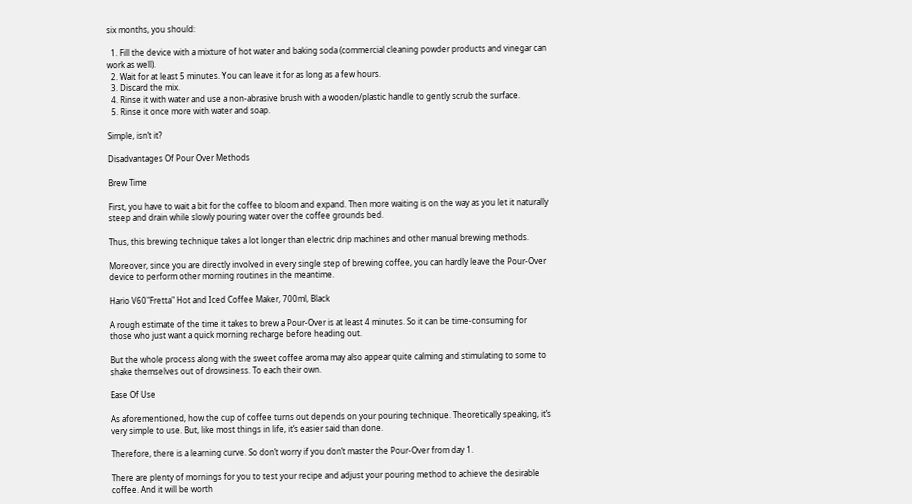six months, you should:

  1. Fill the device with a mixture of hot water and baking soda (commercial cleaning powder products and vinegar can work as well).
  2. Wait for at least 5 minutes. You can leave it for as long as a few hours.
  3. Discard the mix.
  4. Rinse it with water and use a non-abrasive brush with a wooden/plastic handle to gently scrub the surface.
  5. Rinse it once more with water and soap.

Simple, isn’t it?

Disadvantages Of Pour Over Methods

Brew Time

First, you have to wait a bit for the coffee to bloom and expand. Then more waiting is on the way as you let it naturally steep and drain while slowly pouring water over the coffee grounds bed.

Thus, this brewing technique takes a lot longer than electric drip machines and other manual brewing methods.

Moreover, since you are directly involved in every single step of brewing coffee, you can hardly leave the Pour-Over device to perform other morning routines in the meantime.

Hario V60"Fretta" Hot and Iced Coffee Maker, 700ml, Black

A rough estimate of the time it takes to brew a Pour-Over is at least 4 minutes. So it can be time-consuming for those who just want a quick morning recharge before heading out.

But the whole process along with the sweet coffee aroma may also appear quite calming and stimulating to some to shake themselves out of drowsiness. To each their own.

Ease Of Use

As aforementioned, how the cup of coffee turns out depends on your pouring technique. Theoretically speaking, it’s very simple to use. But, like most things in life, it’s easier said than done.

Therefore, there is a learning curve. So don’t worry if you don’t master the Pour-Over from day 1.

There are plenty of mornings for you to test your recipe and adjust your pouring method to achieve the desirable coffee. And it will be worth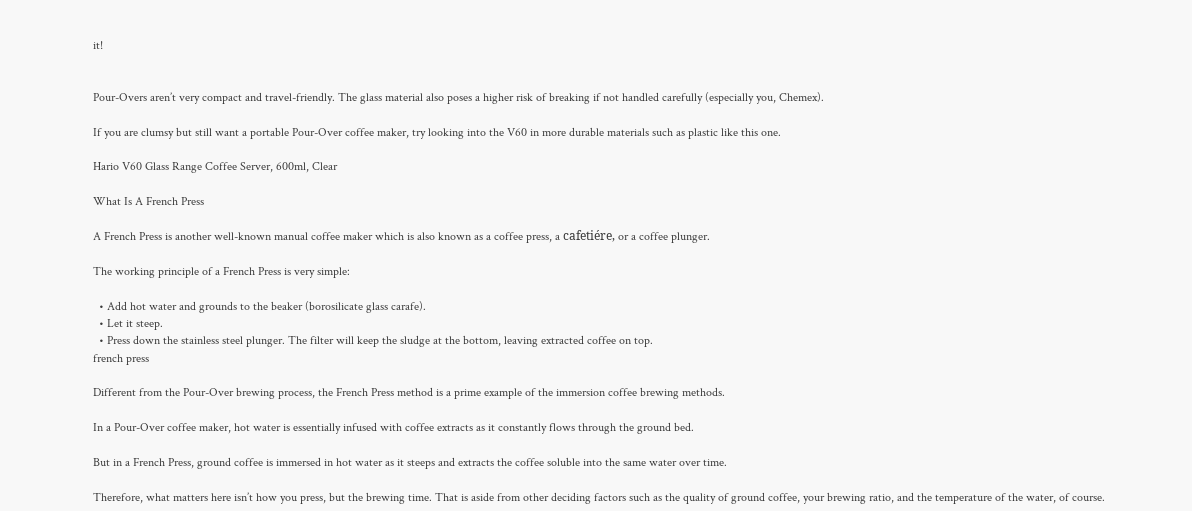it!


Pour-Overs aren’t very compact and travel-friendly. The glass material also poses a higher risk of breaking if not handled carefully (especially you, Chemex).

If you are clumsy but still want a portable Pour-Over coffee maker, try looking into the V60 in more durable materials such as plastic like this one.

Hario V60 Glass Range Coffee Server, 600ml, Clear

What Is A French Press

A French Press is another well-known manual coffee maker which is also known as a coffee press, a cafetiére, or a coffee plunger.

The working principle of a French Press is very simple:

  • Add hot water and grounds to the beaker (borosilicate glass carafe).
  • Let it steep.
  • Press down the stainless steel plunger. The filter will keep the sludge at the bottom, leaving extracted coffee on top.
french press

Different from the Pour-Over brewing process, the French Press method is a prime example of the immersion coffee brewing methods.

In a Pour-Over coffee maker, hot water is essentially infused with coffee extracts as it constantly flows through the ground bed.

But in a French Press, ground coffee is immersed in hot water as it steeps and extracts the coffee soluble into the same water over time.

Therefore, what matters here isn’t how you press, but the brewing time. That is aside from other deciding factors such as the quality of ground coffee, your brewing ratio, and the temperature of the water, of course.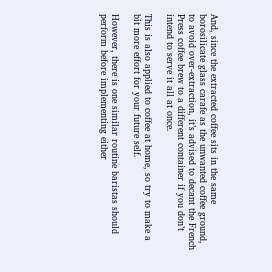And, since the extracted coffee sits in the same borosilicate glass carafe as the unwanted coffee ground, to avoid over-extraction, it’s advised to decant the French Press coffee brew to a different container if you don’t intend to serve it all at once.

This is also applied to coffee at home, so try to make a bit more effort for your future self.

However, there is one similar routine baristas should perform before implementing either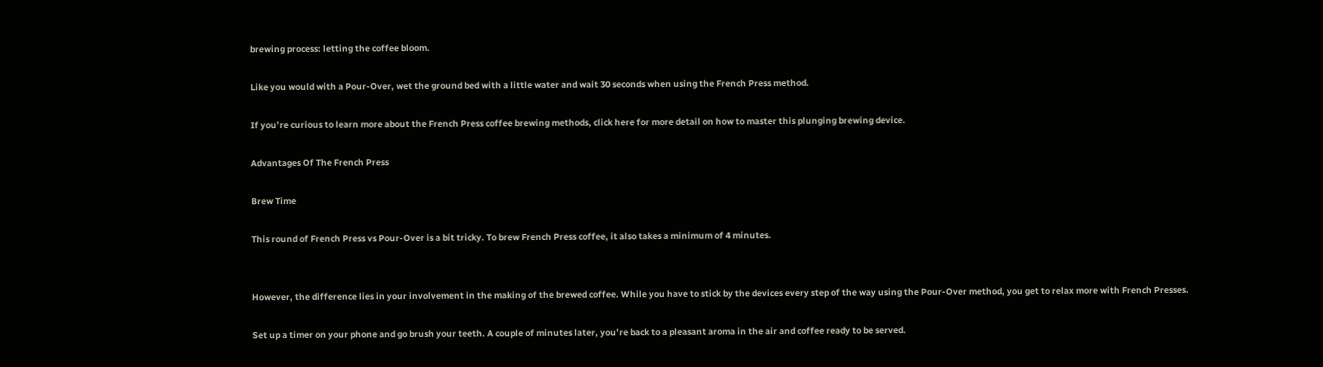brewing process: letting the coffee bloom.

Like you would with a Pour-Over, wet the ground bed with a little water and wait 30 seconds when using the French Press method.

If you’re curious to learn more about the French Press coffee brewing methods, click here for more detail on how to master this plunging brewing device.

Advantages Of The French Press

Brew Time

This round of French Press vs Pour-Over is a bit tricky. To brew French Press coffee, it also takes a minimum of 4 minutes.


However, the difference lies in your involvement in the making of the brewed coffee. While you have to stick by the devices every step of the way using the Pour-Over method, you get to relax more with French Presses.

Set up a timer on your phone and go brush your teeth. A couple of minutes later, you’re back to a pleasant aroma in the air and coffee ready to be served.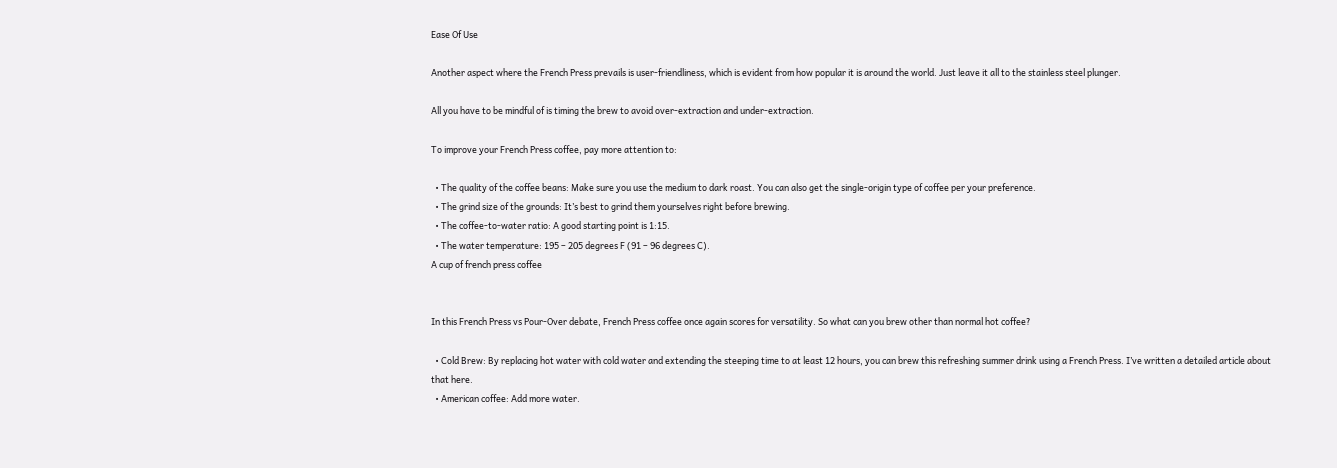Ease Of Use

Another aspect where the French Press prevails is user-friendliness, which is evident from how popular it is around the world. Just leave it all to the stainless steel plunger.

All you have to be mindful of is timing the brew to avoid over-extraction and under-extraction.

To improve your French Press coffee, pay more attention to:

  • The quality of the coffee beans: Make sure you use the medium to dark roast. You can also get the single-origin type of coffee per your preference.
  • The grind size of the grounds: It’s best to grind them yourselves right before brewing.
  • The coffee-to-water ratio: A good starting point is 1:15.
  • The water temperature: 195 – 205 degrees F (91 – 96 degrees C).
A cup of french press coffee


In this French Press vs Pour-Over debate, French Press coffee once again scores for versatility. So what can you brew other than normal hot coffee?

  • Cold Brew: By replacing hot water with cold water and extending the steeping time to at least 12 hours, you can brew this refreshing summer drink using a French Press. I’ve written a detailed article about that here.
  • American coffee: Add more water.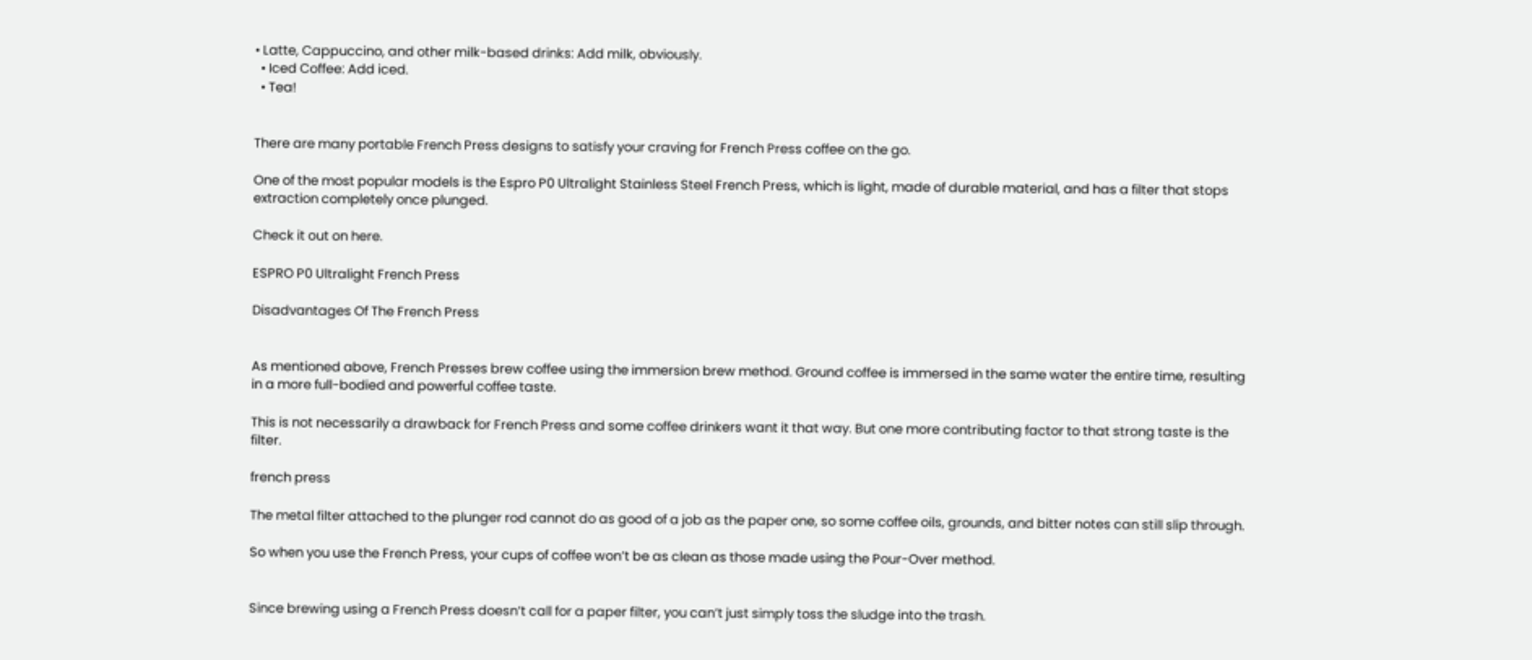• Latte, Cappuccino, and other milk-based drinks: Add milk, obviously.
  • Iced Coffee: Add iced.
  • Tea!


There are many portable French Press designs to satisfy your craving for French Press coffee on the go.

One of the most popular models is the Espro P0 Ultralight Stainless Steel French Press, which is light, made of durable material, and has a filter that stops extraction completely once plunged.

Check it out on here.

ESPRO P0 Ultralight French Press

Disadvantages Of The French Press


As mentioned above, French Presses brew coffee using the immersion brew method. Ground coffee is immersed in the same water the entire time, resulting in a more full-bodied and powerful coffee taste.

This is not necessarily a drawback for French Press and some coffee drinkers want it that way. But one more contributing factor to that strong taste is the filter.

french press

The metal filter attached to the plunger rod cannot do as good of a job as the paper one, so some coffee oils, grounds, and bitter notes can still slip through.

So when you use the French Press, your cups of coffee won’t be as clean as those made using the Pour-Over method.


Since brewing using a French Press doesn’t call for a paper filter, you can’t just simply toss the sludge into the trash.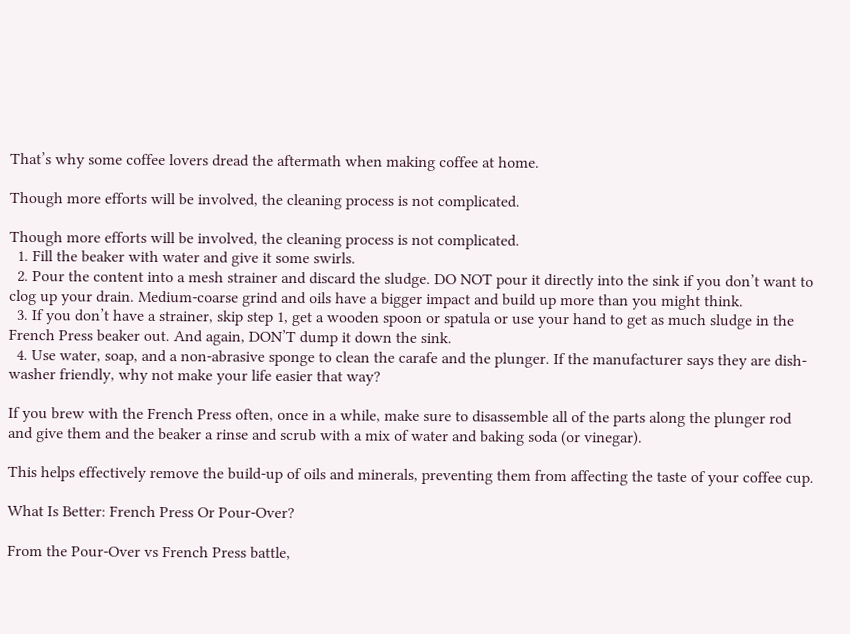That’s why some coffee lovers dread the aftermath when making coffee at home.

Though more efforts will be involved, the cleaning process is not complicated.

Though more efforts will be involved, the cleaning process is not complicated.
  1. Fill the beaker with water and give it some swirls.
  2. Pour the content into a mesh strainer and discard the sludge. DO NOT pour it directly into the sink if you don’t want to clog up your drain. Medium-coarse grind and oils have a bigger impact and build up more than you might think.
  3. If you don’t have a strainer, skip step 1, get a wooden spoon or spatula or use your hand to get as much sludge in the French Press beaker out. And again, DON’T dump it down the sink.
  4. Use water, soap, and a non-abrasive sponge to clean the carafe and the plunger. If the manufacturer says they are dish-washer friendly, why not make your life easier that way?

If you brew with the French Press often, once in a while, make sure to disassemble all of the parts along the plunger rod and give them and the beaker a rinse and scrub with a mix of water and baking soda (or vinegar).

This helps effectively remove the build-up of oils and minerals, preventing them from affecting the taste of your coffee cup.

What Is Better: French Press Or Pour-Over?

From the Pour-Over vs French Press battle,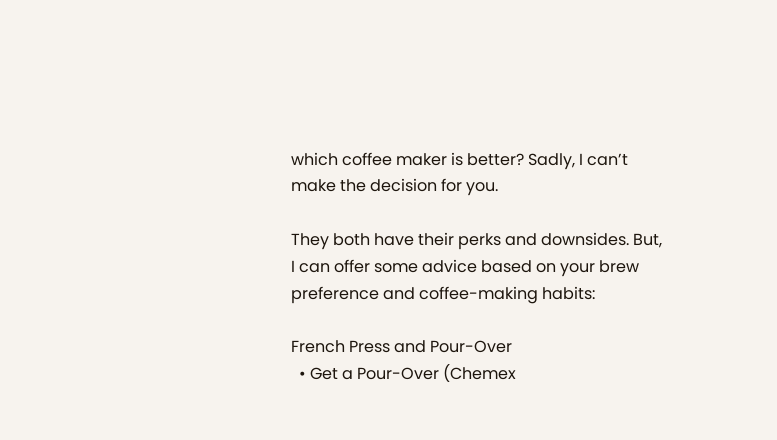which coffee maker is better? Sadly, I can’t make the decision for you.

They both have their perks and downsides. But, I can offer some advice based on your brew preference and coffee-making habits:

French Press and Pour-Over
  • Get a Pour-Over (Chemex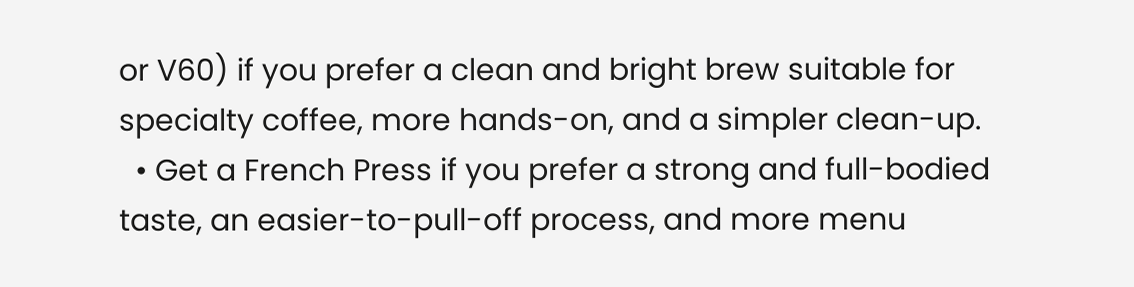or V60) if you prefer a clean and bright brew suitable for specialty coffee, more hands-on, and a simpler clean-up.
  • Get a French Press if you prefer a strong and full-bodied taste, an easier-to-pull-off process, and more menu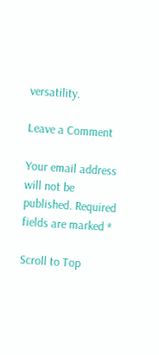versatility.

Leave a Comment

Your email address will not be published. Required fields are marked *

Scroll to Top